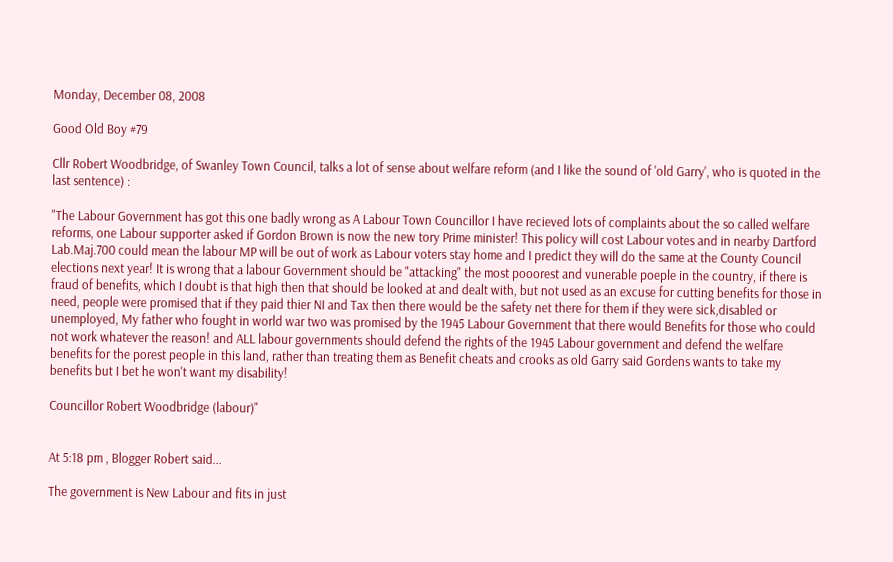Monday, December 08, 2008

Good Old Boy #79

Cllr Robert Woodbridge, of Swanley Town Council, talks a lot of sense about welfare reform (and I like the sound of 'old Garry', who is quoted in the last sentence) :

"The Labour Government has got this one badly wrong as A Labour Town Councillor I have recieved lots of complaints about the so called welfare reforms, one Labour supporter asked if Gordon Brown is now the new tory Prime minister! This policy will cost Labour votes and in nearby Dartford Lab.Maj.700 could mean the labour MP will be out of work as Labour voters stay home and I predict they will do the same at the County Council elections next year! It is wrong that a labour Government should be "attacking" the most pooorest and vunerable poeple in the country, if there is fraud of benefits, which I doubt is that high then that should be looked at and dealt with, but not used as an excuse for cutting benefits for those in need, people were promised that if they paid thier NI and Tax then there would be the safety net there for them if they were sick,disabled or unemployed, My father who fought in world war two was promised by the 1945 Labour Government that there would Benefits for those who could not work whatever the reason! and ALL labour governments should defend the rights of the 1945 Labour government and defend the welfare benefits for the porest people in this land, rather than treating them as Benefit cheats and crooks as old Garry said Gordens wants to take my benefits but I bet he won't want my disability!

Councillor Robert Woodbridge (labour)"


At 5:18 pm , Blogger Robert said...

The government is New Labour and fits in just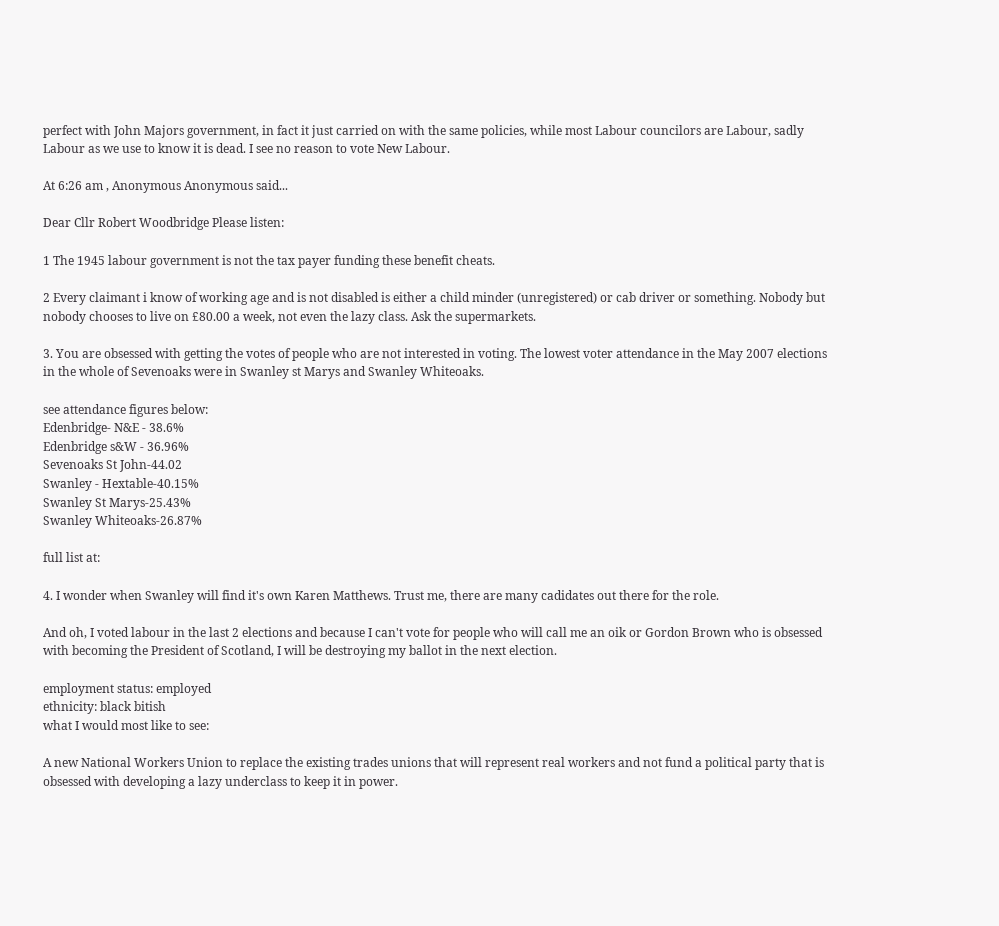perfect with John Majors government, in fact it just carried on with the same policies, while most Labour councilors are Labour, sadly Labour as we use to know it is dead. I see no reason to vote New Labour.

At 6:26 am , Anonymous Anonymous said...

Dear Cllr Robert Woodbridge Please listen:

1 The 1945 labour government is not the tax payer funding these benefit cheats.

2 Every claimant i know of working age and is not disabled is either a child minder (unregistered) or cab driver or something. Nobody but nobody chooses to live on £80.00 a week, not even the lazy class. Ask the supermarkets.

3. You are obsessed with getting the votes of people who are not interested in voting. The lowest voter attendance in the May 2007 elections in the whole of Sevenoaks were in Swanley st Marys and Swanley Whiteoaks.

see attendance figures below:
Edenbridge- N&E - 38.6%
Edenbridge s&W - 36.96%
Sevenoaks St John-44.02
Swanley - Hextable-40.15%
Swanley St Marys-25.43%
Swanley Whiteoaks-26.87%

full list at:

4. I wonder when Swanley will find it's own Karen Matthews. Trust me, there are many cadidates out there for the role.

And oh, I voted labour in the last 2 elections and because I can't vote for people who will call me an oik or Gordon Brown who is obsessed with becoming the President of Scotland, I will be destroying my ballot in the next election.

employment status: employed
ethnicity: black bitish
what I would most like to see:

A new National Workers Union to replace the existing trades unions that will represent real workers and not fund a political party that is obsessed with developing a lazy underclass to keep it in power.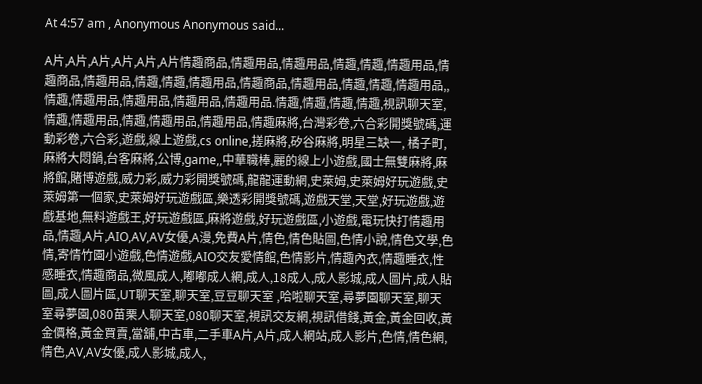At 4:57 am , Anonymous Anonymous said...

A片,A片,A片,A片,A片,A片情趣商品,情趣用品,情趣用品,情趣,情趣,情趣用品,情趣商品,情趣用品,情趣,情趣,情趣用品,情趣商品,情趣用品,情趣,情趣,情趣用品,,情趣,情趣用品,情趣用品,情趣用品,情趣用品.情趣,情趣,情趣,情趣,視訊聊天室,情趣,情趣用品,情趣,情趣用品,情趣用品,情趣麻將,台灣彩卷,六合彩開獎號碼,運動彩卷,六合彩,遊戲,線上遊戲,cs online,搓麻將,矽谷麻將,明星三缺一, 橘子町,麻將大悶鍋,台客麻將,公博,game,,中華職棒,麗的線上小遊戲,國士無雙麻將,麻將館,賭博遊戲,威力彩,威力彩開獎號碼,龍龍運動網,史萊姆,史萊姆好玩遊戲,史萊姆第一個家,史萊姆好玩遊戲區,樂透彩開獎號碼,遊戲天堂,天堂,好玩遊戲,遊戲基地,無料遊戲王,好玩遊戲區,麻將遊戲,好玩遊戲區,小遊戲,電玩快打情趣用品,情趣,A片,AIO,AV,AV女優,A漫,免費A片,情色,情色貼圖,色情小說,情色文學,色情,寄情竹園小遊戲,色情遊戲,AIO交友愛情館,色情影片,情趣內衣,情趣睡衣,性感睡衣,情趣商品,微風成人,嘟嘟成人網,成人,18成人,成人影城,成人圖片,成人貼圖,成人圖片區,UT聊天室,聊天室,豆豆聊天室 ,哈啦聊天室,尋夢園聊天室,聊天室尋夢園,080苗栗人聊天室,080聊天室,視訊交友網,視訊借錢,黃金,黃金回收,黃金價格,黃金買賣,當舖,中古車,二手車A片,A片,成人網站,成人影片,色情,情色網,情色,AV,AV女優,成人影城,成人,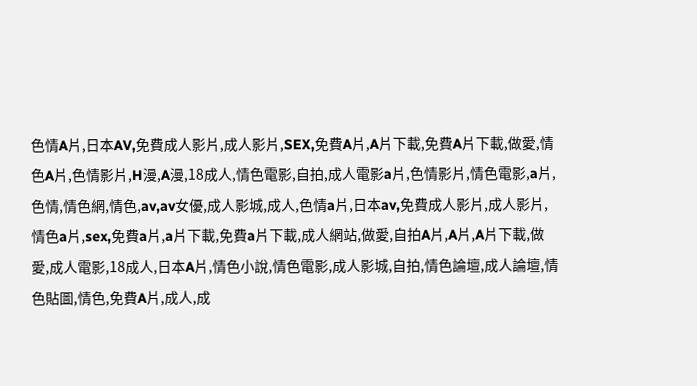色情A片,日本AV,免費成人影片,成人影片,SEX,免費A片,A片下載,免費A片下載,做愛,情色A片,色情影片,H漫,A漫,18成人,情色電影,自拍,成人電影a片,色情影片,情色電影,a片,色情,情色網,情色,av,av女優,成人影城,成人,色情a片,日本av,免費成人影片,成人影片,情色a片,sex,免費a片,a片下載,免費a片下載,成人網站,做愛,自拍A片,A片,A片下載,做愛,成人電影,18成人,日本A片,情色小說,情色電影,成人影城,自拍,情色論壇,成人論壇,情色貼圖,情色,免費A片,成人,成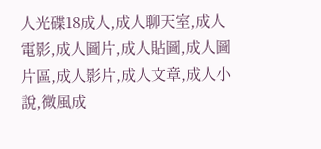人光碟18成人,成人聊天室,成人電影,成人圖片,成人貼圖,成人圖片區,成人影片,成人文章,成人小說,微風成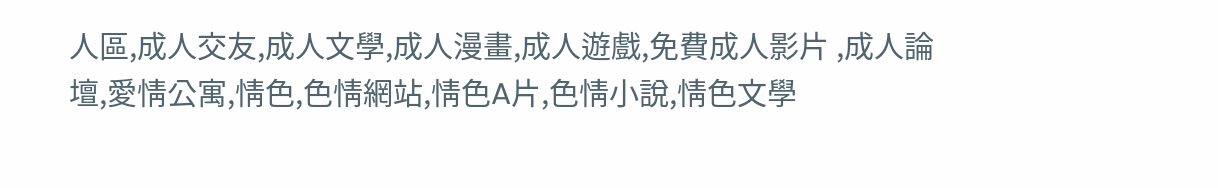人區,成人交友,成人文學,成人漫畫,成人遊戲,免費成人影片 ,成人論壇,愛情公寓,情色,色情網站,情色A片,色情小說,情色文學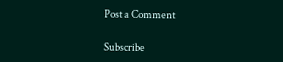Post a Comment

Subscribe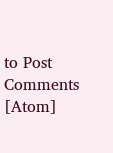to Post Comments [Atom]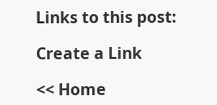Links to this post:

Create a Link

<< Home